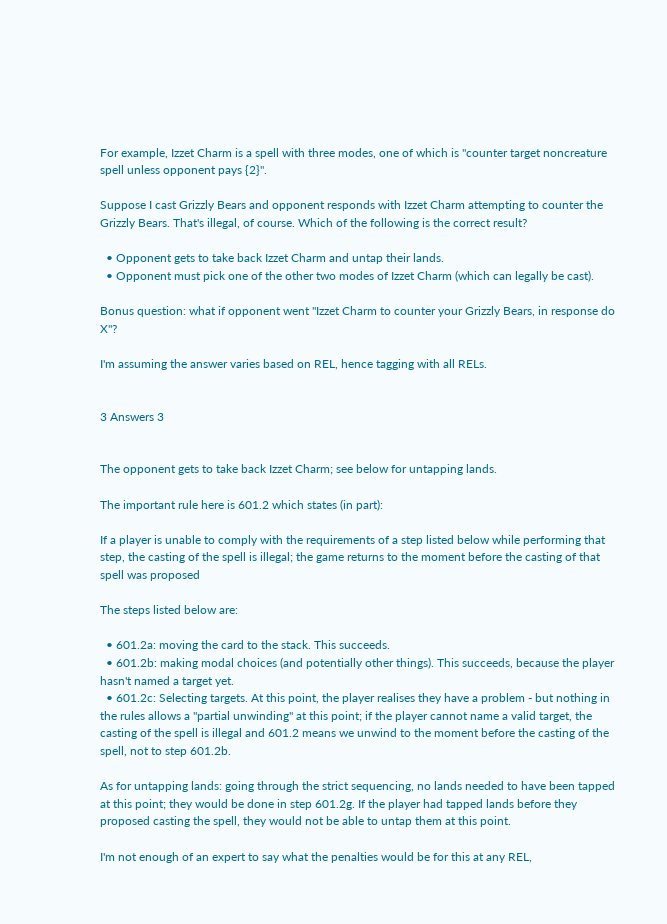For example, Izzet Charm is a spell with three modes, one of which is "counter target noncreature spell unless opponent pays {2}".

Suppose I cast Grizzly Bears and opponent responds with Izzet Charm attempting to counter the Grizzly Bears. That's illegal, of course. Which of the following is the correct result?

  • Opponent gets to take back Izzet Charm and untap their lands.
  • Opponent must pick one of the other two modes of Izzet Charm (which can legally be cast).

Bonus question: what if opponent went "Izzet Charm to counter your Grizzly Bears, in response do X"?

I'm assuming the answer varies based on REL, hence tagging with all RELs.


3 Answers 3


The opponent gets to take back Izzet Charm; see below for untapping lands.

The important rule here is 601.2 which states (in part):

If a player is unable to comply with the requirements of a step listed below while performing that step, the casting of the spell is illegal; the game returns to the moment before the casting of that spell was proposed

The steps listed below are:

  • 601.2a: moving the card to the stack. This succeeds.
  • 601.2b: making modal choices (and potentially other things). This succeeds, because the player hasn't named a target yet.
  • 601.2c: Selecting targets. At this point, the player realises they have a problem - but nothing in the rules allows a "partial unwinding" at this point; if the player cannot name a valid target, the casting of the spell is illegal and 601.2 means we unwind to the moment before the casting of the spell, not to step 601.2b.

As for untapping lands: going through the strict sequencing, no lands needed to have been tapped at this point; they would be done in step 601.2g. If the player had tapped lands before they proposed casting the spell, they would not be able to untap them at this point.

I'm not enough of an expert to say what the penalties would be for this at any REL,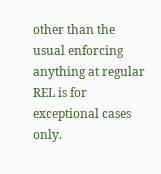other than the usual enforcing anything at regular REL is for exceptional cases only.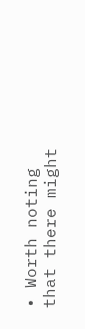• Worth noting that there might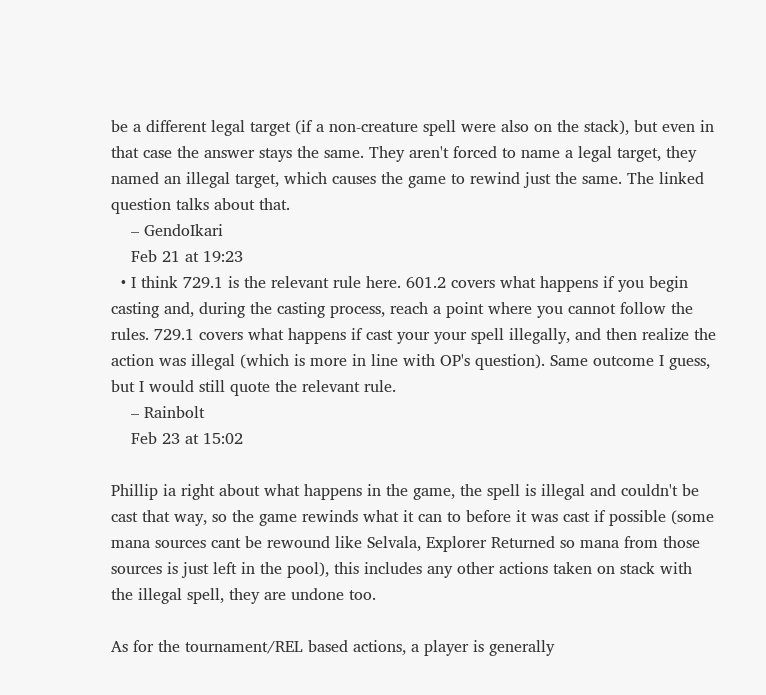be a different legal target (if a non-creature spell were also on the stack), but even in that case the answer stays the same. They aren't forced to name a legal target, they named an illegal target, which causes the game to rewind just the same. The linked question talks about that.
    – GendoIkari
    Feb 21 at 19:23
  • I think 729.1 is the relevant rule here. 601.2 covers what happens if you begin casting and, during the casting process, reach a point where you cannot follow the rules. 729.1 covers what happens if cast your your spell illegally, and then realize the action was illegal (which is more in line with OP's question). Same outcome I guess, but I would still quote the relevant rule.
    – Rainbolt
    Feb 23 at 15:02

Phillip ia right about what happens in the game, the spell is illegal and couldn't be cast that way, so the game rewinds what it can to before it was cast if possible (some mana sources cant be rewound like Selvala, Explorer Returned so mana from those sources is just left in the pool), this includes any other actions taken on stack with the illegal spell, they are undone too.

As for the tournament/REL based actions, a player is generally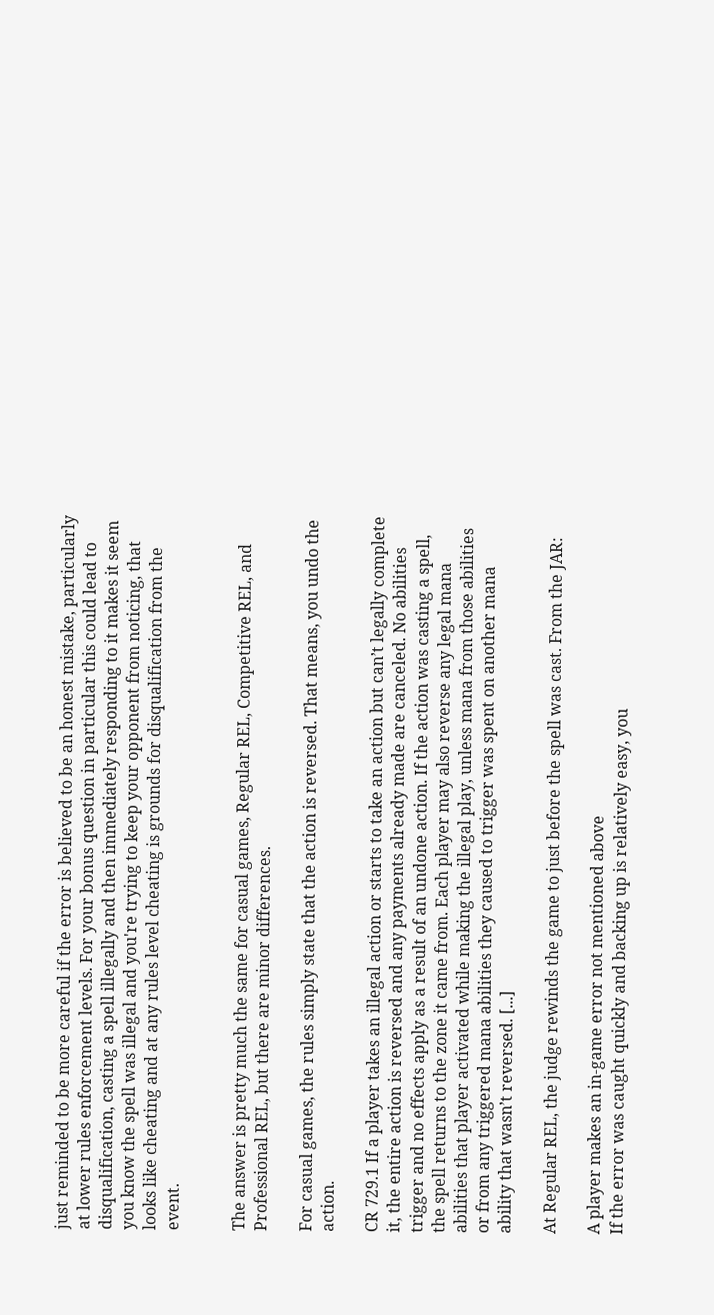just reminded to be more careful if the error is believed to be an honest mistake, particularly at lower rules enforcement levels. For your bonus question in particular this could lead to disqualification, casting a spell illegally and then immediately responding to it makes it seem you know the spell was illegal and you're trying to keep your opponent from noticing, that looks like cheating and at any rules level cheating is grounds for disqualification from the event.


The answer is pretty much the same for casual games, Regular REL, Competitive REL, and Professional REL, but there are minor differences.

For casual games, the rules simply state that the action is reversed. That means, you undo the action.

CR 729.1 If a player takes an illegal action or starts to take an action but can’t legally complete it, the entire action is reversed and any payments already made are canceled. No abilities trigger and no effects apply as a result of an undone action. If the action was casting a spell, the spell returns to the zone it came from. Each player may also reverse any legal mana abilities that player activated while making the illegal play, unless mana from those abilities or from any triggered mana abilities they caused to trigger was spent on another mana ability that wasn’t reversed. [...]

At Regular REL, the judge rewinds the game to just before the spell was cast. From the JAR:

A player makes an in-game error not mentioned above
If the error was caught quickly and backing up is relatively easy, you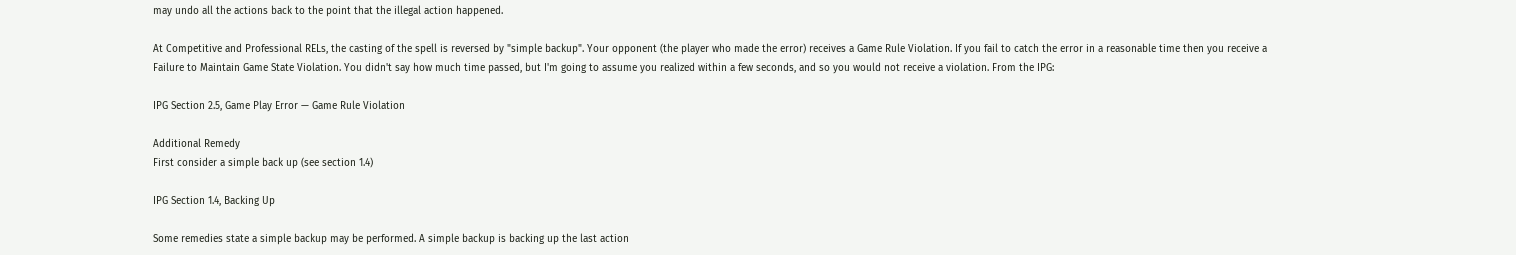may undo all the actions back to the point that the illegal action happened.

At Competitive and Professional RELs, the casting of the spell is reversed by "simple backup". Your opponent (the player who made the error) receives a Game Rule Violation. If you fail to catch the error in a reasonable time then you receive a Failure to Maintain Game State Violation. You didn't say how much time passed, but I'm going to assume you realized within a few seconds, and so you would not receive a violation. From the IPG:

IPG Section 2.5, Game Play Error — Game Rule Violation

Additional Remedy
First consider a simple back up (see section 1.4)

IPG Section 1.4, Backing Up

Some remedies state a simple backup may be performed. A simple backup is backing up the last action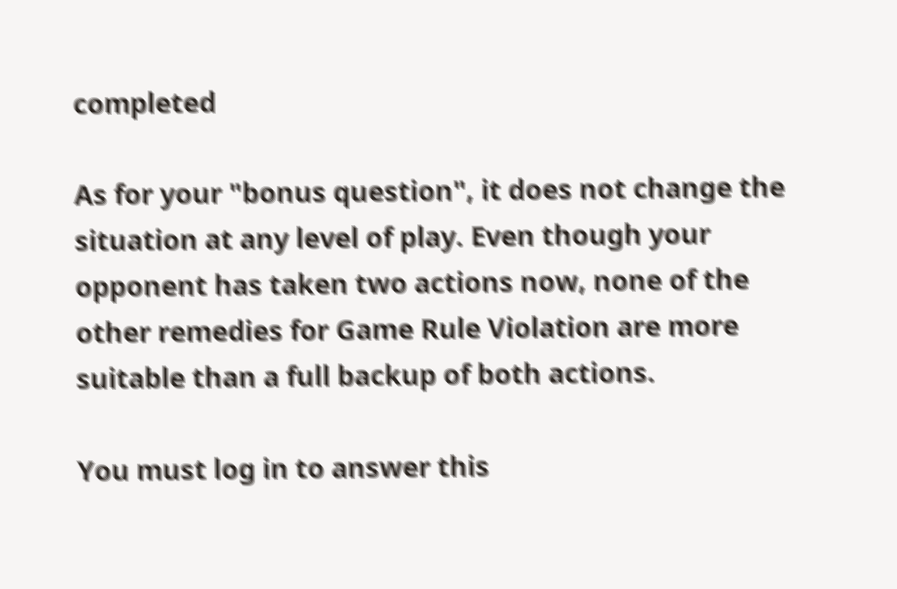completed

As for your "bonus question", it does not change the situation at any level of play. Even though your opponent has taken two actions now, none of the other remedies for Game Rule Violation are more suitable than a full backup of both actions.

You must log in to answer this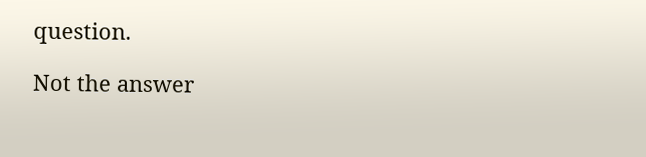question.

Not the answer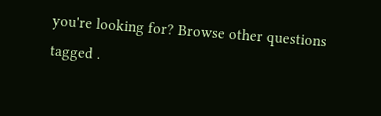you're looking for? Browse other questions tagged .